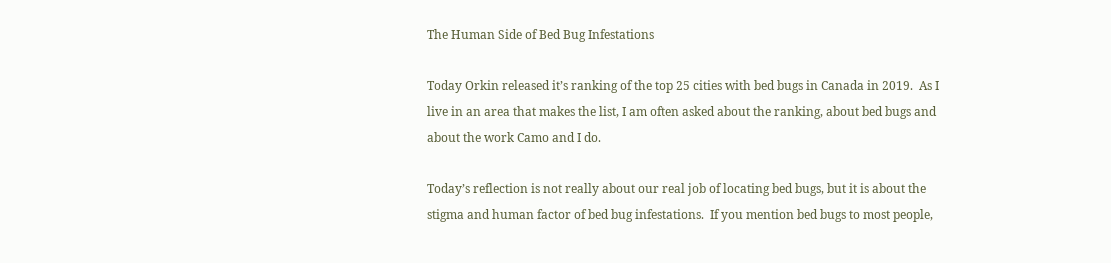The Human Side of Bed Bug Infestations

Today Orkin released it’s ranking of the top 25 cities with bed bugs in Canada in 2019.  As I live in an area that makes the list, I am often asked about the ranking, about bed bugs and about the work Camo and I do.

Today’s reflection is not really about our real job of locating bed bugs, but it is about the stigma and human factor of bed bug infestations.  If you mention bed bugs to most people,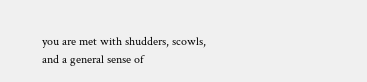you are met with shudders, scowls, and a general sense of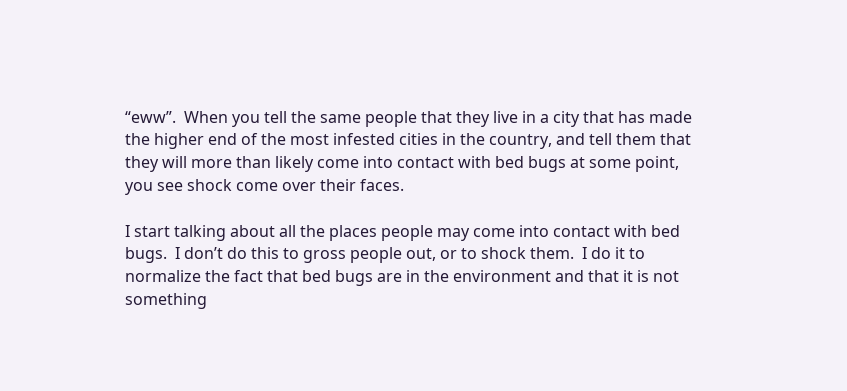“eww”.  When you tell the same people that they live in a city that has made the higher end of the most infested cities in the country, and tell them that they will more than likely come into contact with bed bugs at some point, you see shock come over their faces.

I start talking about all the places people may come into contact with bed bugs.  I don’t do this to gross people out, or to shock them.  I do it to normalize the fact that bed bugs are in the environment and that it is not something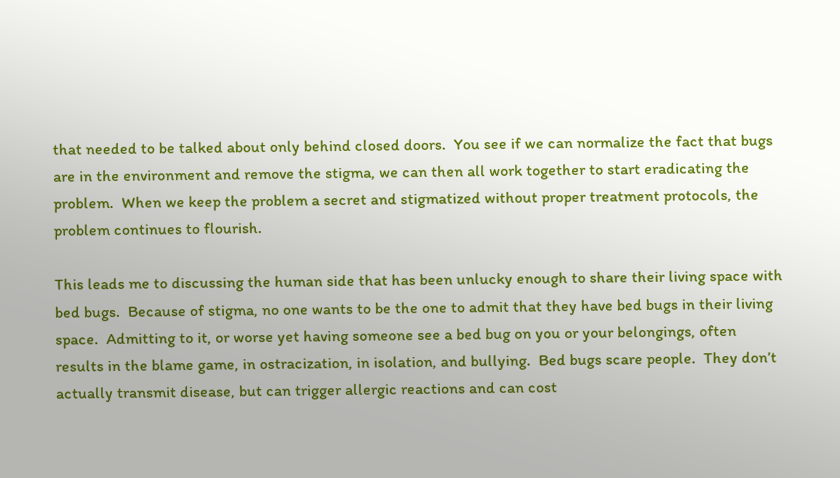that needed to be talked about only behind closed doors.  You see if we can normalize the fact that bugs are in the environment and remove the stigma, we can then all work together to start eradicating the problem.  When we keep the problem a secret and stigmatized without proper treatment protocols, the problem continues to flourish.

This leads me to discussing the human side that has been unlucky enough to share their living space with bed bugs.  Because of stigma, no one wants to be the one to admit that they have bed bugs in their living space.  Admitting to it, or worse yet having someone see a bed bug on you or your belongings, often results in the blame game, in ostracization, in isolation, and bullying.  Bed bugs scare people.  They don’t actually transmit disease, but can trigger allergic reactions and can cost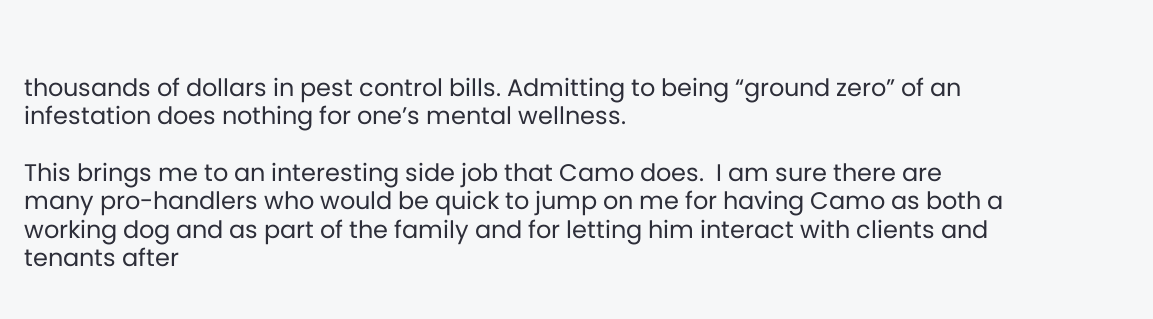thousands of dollars in pest control bills. Admitting to being “ground zero” of an infestation does nothing for one’s mental wellness.

This brings me to an interesting side job that Camo does.  I am sure there are many pro-handlers who would be quick to jump on me for having Camo as both a working dog and as part of the family and for letting him interact with clients and tenants after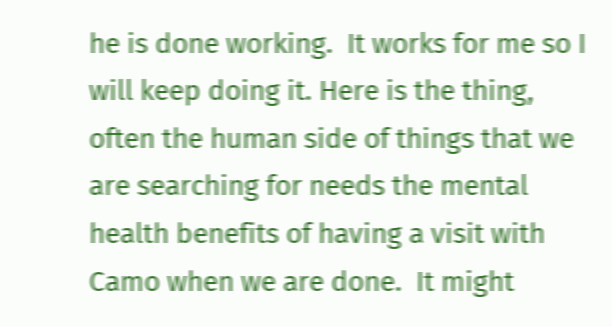he is done working.  It works for me so I will keep doing it. Here is the thing, often the human side of things that we are searching for needs the mental health benefits of having a visit with Camo when we are done.  It might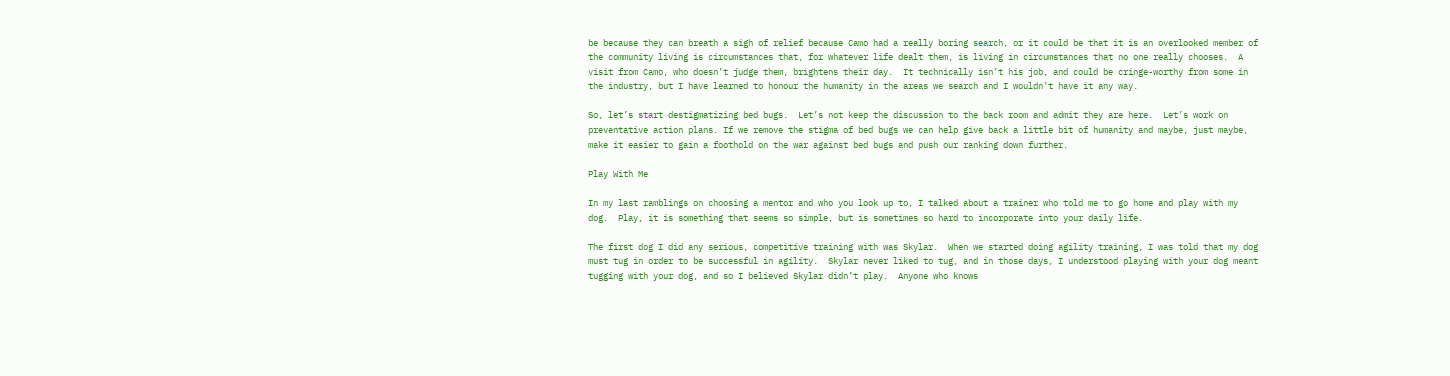be because they can breath a sigh of relief because Camo had a really boring search, or it could be that it is an overlooked member of the community living is circumstances that, for whatever life dealt them, is living in circumstances that no one really chooses.  A visit from Camo, who doesn’t judge them, brightens their day.  It technically isn’t his job, and could be cringe-worthy from some in the industry, but I have learned to honour the humanity in the areas we search and I wouldn’t have it any way.

So, let’s start destigmatizing bed bugs.  Let’s not keep the discussion to the back room and admit they are here.  Let’s work on preventative action plans. If we remove the stigma of bed bugs we can help give back a little bit of humanity and maybe, just maybe, make it easier to gain a foothold on the war against bed bugs and push our ranking down further.

Play With Me

In my last ramblings on choosing a mentor and who you look up to, I talked about a trainer who told me to go home and play with my dog.  Play, it is something that seems so simple, but is sometimes so hard to incorporate into your daily life.

The first dog I did any serious, competitive training with was Skylar.  When we started doing agility training, I was told that my dog must tug in order to be successful in agility.  Skylar never liked to tug, and in those days, I understood playing with your dog meant tugging with your dog, and so I believed Skylar didn’t play.  Anyone who knows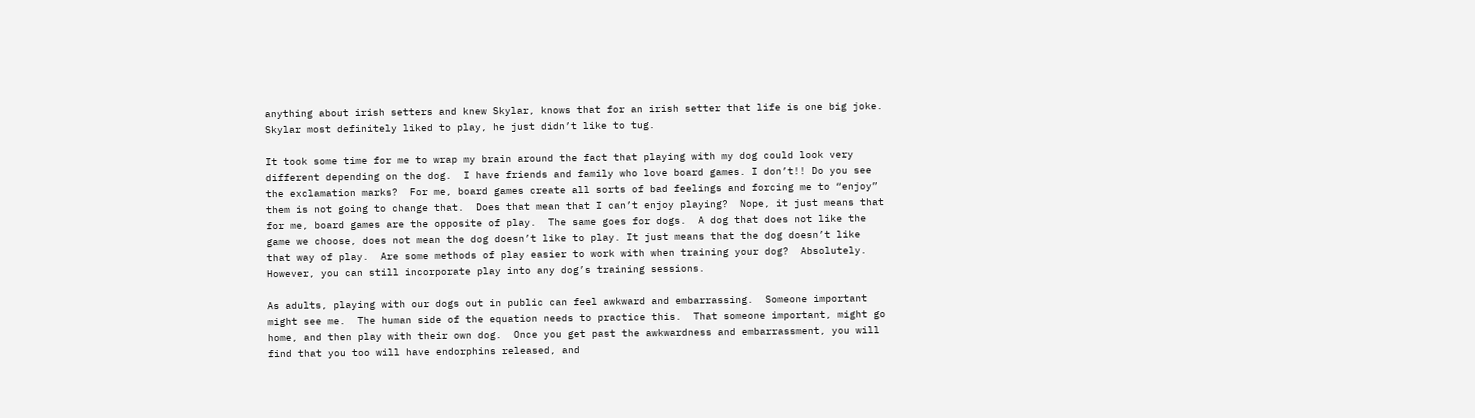anything about irish setters and knew Skylar, knows that for an irish setter that life is one big joke. Skylar most definitely liked to play, he just didn’t like to tug.

It took some time for me to wrap my brain around the fact that playing with my dog could look very different depending on the dog.  I have friends and family who love board games. I don’t!! Do you see the exclamation marks?  For me, board games create all sorts of bad feelings and forcing me to “enjoy” them is not going to change that.  Does that mean that I can’t enjoy playing?  Nope, it just means that for me, board games are the opposite of play.  The same goes for dogs.  A dog that does not like the game we choose, does not mean the dog doesn’t like to play. It just means that the dog doesn’t like that way of play.  Are some methods of play easier to work with when training your dog?  Absolutely. However, you can still incorporate play into any dog’s training sessions.

As adults, playing with our dogs out in public can feel awkward and embarrassing.  Someone important might see me.  The human side of the equation needs to practice this.  That someone important, might go home, and then play with their own dog.  Once you get past the awkwardness and embarrassment, you will find that you too will have endorphins released, and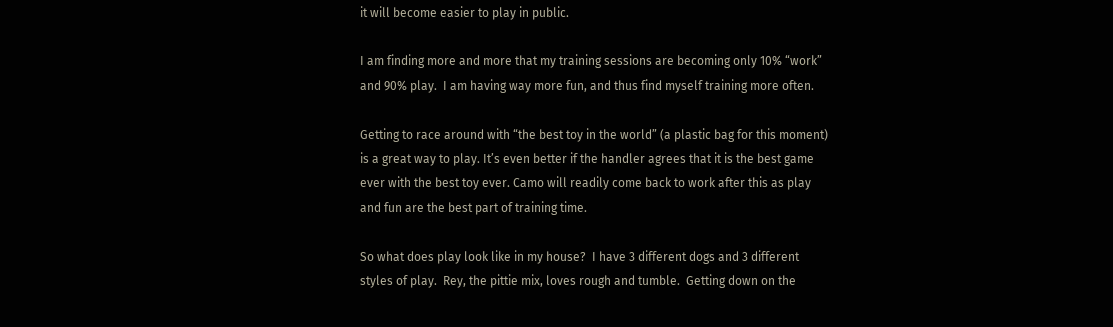it will become easier to play in public.

I am finding more and more that my training sessions are becoming only 10% “work” and 90% play.  I am having way more fun, and thus find myself training more often.

Getting to race around with “the best toy in the world” (a plastic bag for this moment) is a great way to play. It’s even better if the handler agrees that it is the best game ever with the best toy ever. Camo will readily come back to work after this as play and fun are the best part of training time.

So what does play look like in my house?  I have 3 different dogs and 3 different styles of play.  Rey, the pittie mix, loves rough and tumble.  Getting down on the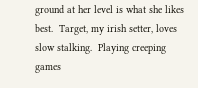ground at her level is what she likes best.  Target, my irish setter, loves slow stalking.  Playing creeping games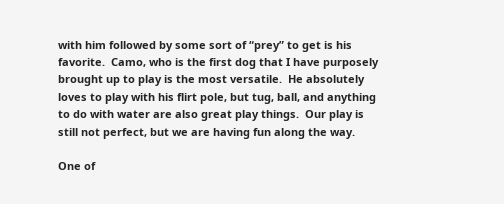with him followed by some sort of “prey” to get is his favorite.  Camo, who is the first dog that I have purposely brought up to play is the most versatile.  He absolutely loves to play with his flirt pole, but tug, ball, and anything to do with water are also great play things.  Our play is still not perfect, but we are having fun along the way.

One of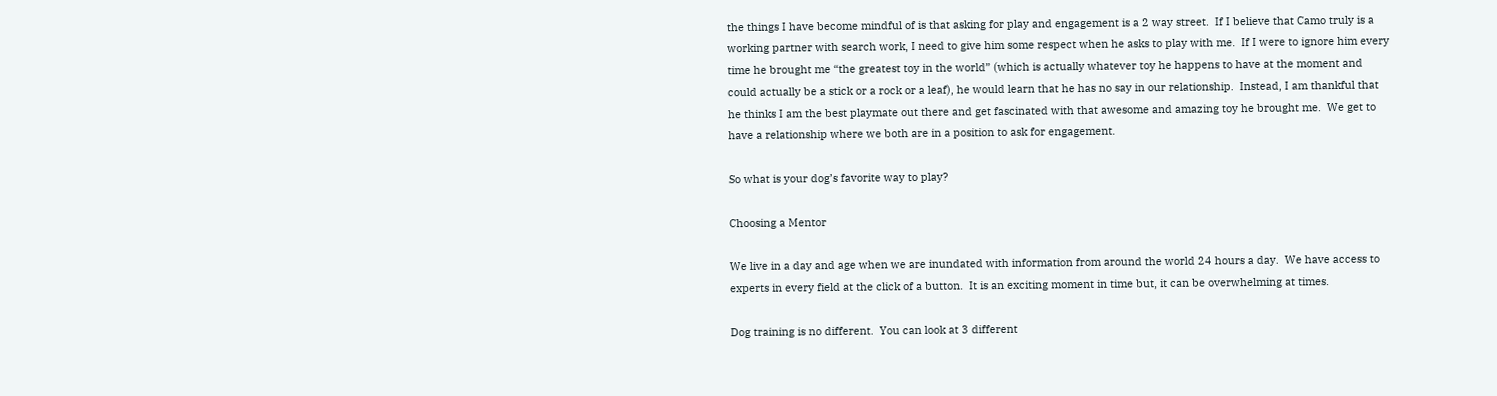the things I have become mindful of is that asking for play and engagement is a 2 way street.  If I believe that Camo truly is a working partner with search work, I need to give him some respect when he asks to play with me.  If I were to ignore him every time he brought me “the greatest toy in the world” (which is actually whatever toy he happens to have at the moment and could actually be a stick or a rock or a leaf), he would learn that he has no say in our relationship.  Instead, I am thankful that he thinks I am the best playmate out there and get fascinated with that awesome and amazing toy he brought me.  We get to have a relationship where we both are in a position to ask for engagement.

So what is your dog’s favorite way to play?

Choosing a Mentor

We live in a day and age when we are inundated with information from around the world 24 hours a day.  We have access to experts in every field at the click of a button.  It is an exciting moment in time but, it can be overwhelming at times.

Dog training is no different.  You can look at 3 different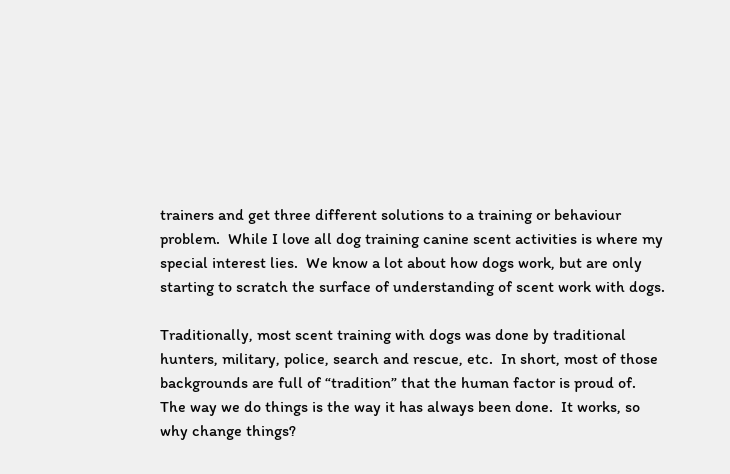trainers and get three different solutions to a training or behaviour problem.  While I love all dog training canine scent activities is where my special interest lies.  We know a lot about how dogs work, but are only starting to scratch the surface of understanding of scent work with dogs.

Traditionally, most scent training with dogs was done by traditional hunters, military, police, search and rescue, etc.  In short, most of those backgrounds are full of “tradition” that the human factor is proud of.  The way we do things is the way it has always been done.  It works, so why change things?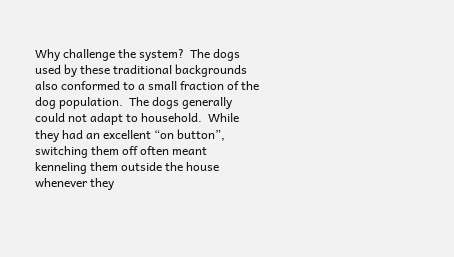Why challenge the system?  The dogs used by these traditional backgrounds also conformed to a small fraction of the dog population.  The dogs generally could not adapt to household.  While they had an excellent “on button”, switching them off often meant kenneling them outside the house whenever they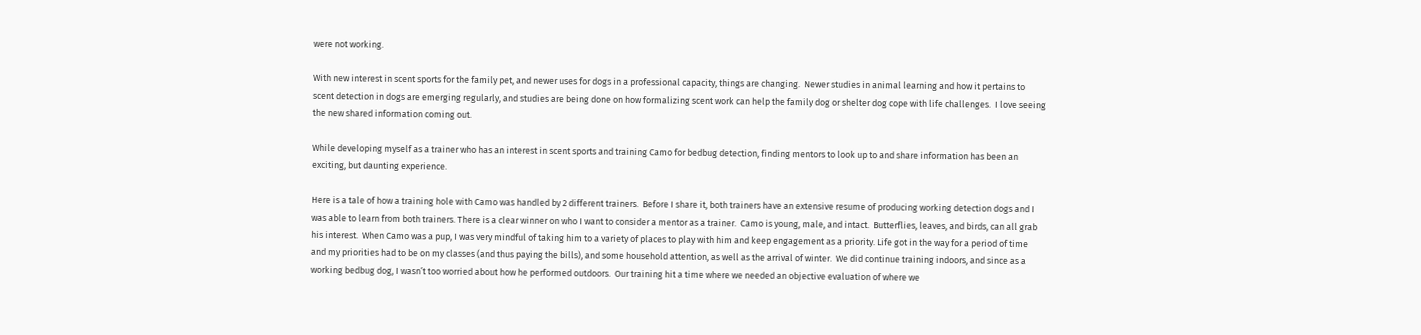were not working.

With new interest in scent sports for the family pet, and newer uses for dogs in a professional capacity, things are changing.  Newer studies in animal learning and how it pertains to scent detection in dogs are emerging regularly, and studies are being done on how formalizing scent work can help the family dog or shelter dog cope with life challenges.  I love seeing the new shared information coming out.

While developing myself as a trainer who has an interest in scent sports and training Camo for bedbug detection, finding mentors to look up to and share information has been an exciting, but daunting experience.

Here is a tale of how a training hole with Camo was handled by 2 different trainers.  Before I share it, both trainers have an extensive resume of producing working detection dogs and I was able to learn from both trainers. There is a clear winner on who I want to consider a mentor as a trainer.  Camo is young, male, and intact.  Butterflies, leaves, and birds, can all grab his interest.  When Camo was a pup, I was very mindful of taking him to a variety of places to play with him and keep engagement as a priority. Life got in the way for a period of time and my priorities had to be on my classes (and thus paying the bills), and some household attention, as well as the arrival of winter.  We did continue training indoors, and since as a working bedbug dog, I wasn’t too worried about how he performed outdoors.  Our training hit a time where we needed an objective evaluation of where we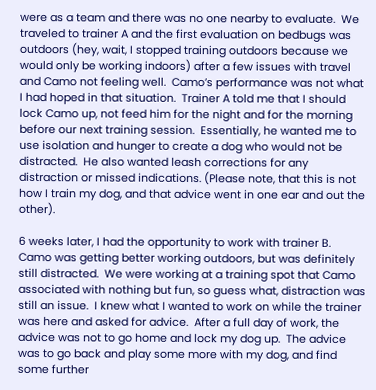were as a team and there was no one nearby to evaluate.  We traveled to trainer A and the first evaluation on bedbugs was outdoors (hey, wait, I stopped training outdoors because we would only be working indoors) after a few issues with travel and Camo not feeling well.  Camo’s performance was not what I had hoped in that situation.  Trainer A told me that I should lock Camo up, not feed him for the night and for the morning before our next training session.  Essentially, he wanted me to use isolation and hunger to create a dog who would not be distracted.  He also wanted leash corrections for any distraction or missed indications. (Please note, that this is not how I train my dog, and that advice went in one ear and out the other).

6 weeks later, I had the opportunity to work with trainer B.  Camo was getting better working outdoors, but was definitely still distracted.  We were working at a training spot that Camo associated with nothing but fun, so guess what, distraction was still an issue.  I knew what I wanted to work on while the trainer was here and asked for advice.  After a full day of work, the advice was not to go home and lock my dog up.  The advice was to go back and play some more with my dog, and find some further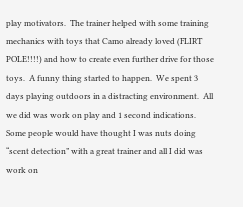play motivators.  The trainer helped with some training mechanics with toys that Camo already loved (FLIRT POLE!!!!) and how to create even further drive for those toys.  A funny thing started to happen.  We spent 3 days playing outdoors in a distracting environment.  All we did was work on play and 1 second indications.  Some people would have thought I was nuts doing “scent detection” with a great trainer and all I did was work on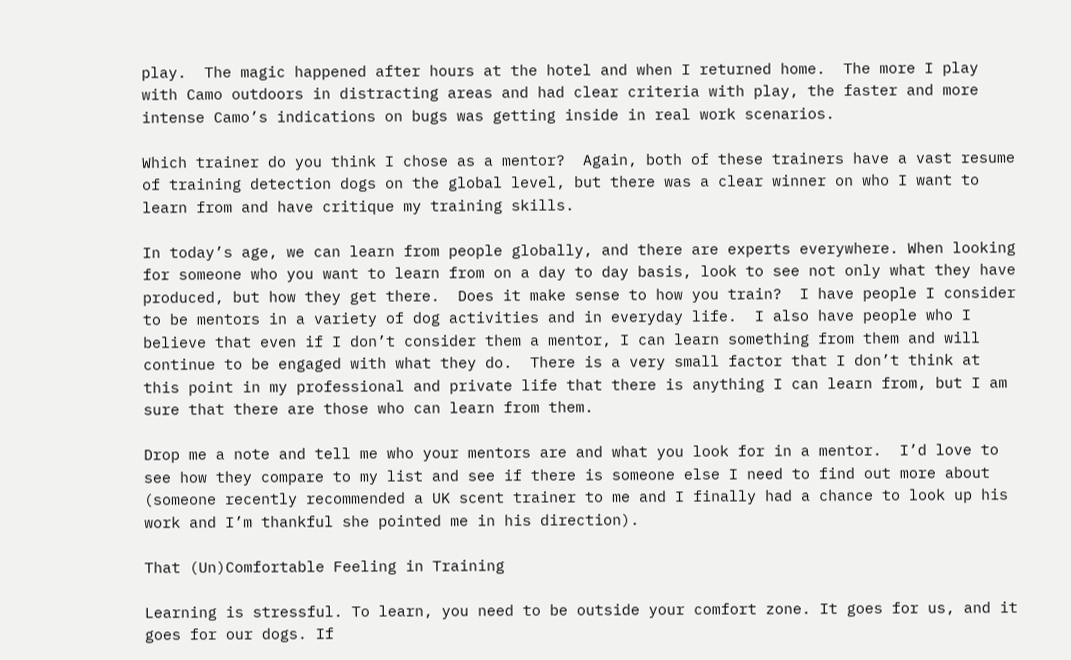play.  The magic happened after hours at the hotel and when I returned home.  The more I play with Camo outdoors in distracting areas and had clear criteria with play, the faster and more intense Camo’s indications on bugs was getting inside in real work scenarios.

Which trainer do you think I chose as a mentor?  Again, both of these trainers have a vast resume of training detection dogs on the global level, but there was a clear winner on who I want to learn from and have critique my training skills.

In today’s age, we can learn from people globally, and there are experts everywhere. When looking for someone who you want to learn from on a day to day basis, look to see not only what they have produced, but how they get there.  Does it make sense to how you train?  I have people I consider to be mentors in a variety of dog activities and in everyday life.  I also have people who I believe that even if I don’t consider them a mentor, I can learn something from them and will continue to be engaged with what they do.  There is a very small factor that I don’t think at this point in my professional and private life that there is anything I can learn from, but I am sure that there are those who can learn from them.

Drop me a note and tell me who your mentors are and what you look for in a mentor.  I’d love to see how they compare to my list and see if there is someone else I need to find out more about (someone recently recommended a UK scent trainer to me and I finally had a chance to look up his work and I’m thankful she pointed me in his direction).

That (Un)Comfortable Feeling in Training

Learning is stressful. To learn, you need to be outside your comfort zone. It goes for us, and it goes for our dogs. If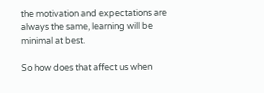the motivation and expectations are always the same, learning will be minimal at best.

So how does that affect us when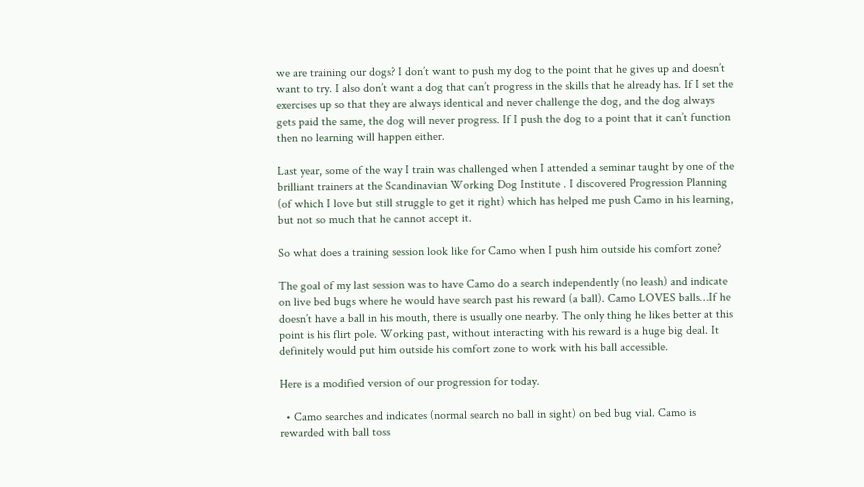we are training our dogs? I don’t want to push my dog to the point that he gives up and doesn’t want to try. I also don’t want a dog that can’t progress in the skills that he already has. If I set the exercises up so that they are always identical and never challenge the dog, and the dog always gets paid the same, the dog will never progress. If I push the dog to a point that it can’t function then no learning will happen either.

Last year, some of the way I train was challenged when I attended a seminar taught by one of the brilliant trainers at the Scandinavian Working Dog Institute . I discovered Progression Planning (of which I love but still struggle to get it right) which has helped me push Camo in his learning, but not so much that he cannot accept it.

So what does a training session look like for Camo when I push him outside his comfort zone?

The goal of my last session was to have Camo do a search independently (no leash) and indicate on live bed bugs where he would have search past his reward (a ball). Camo LOVES balls…If he doesn’t have a ball in his mouth, there is usually one nearby. The only thing he likes better at this point is his flirt pole. Working past, without interacting with his reward is a huge big deal. It definitely would put him outside his comfort zone to work with his ball accessible.

Here is a modified version of our progression for today.

  • Camo searches and indicates (normal search no ball in sight) on bed bug vial. Camo is rewarded with ball toss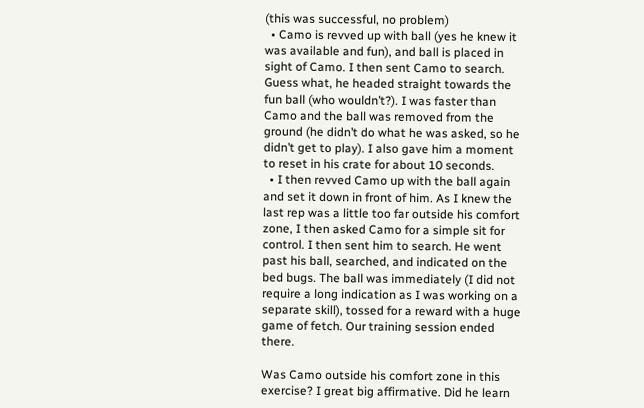(this was successful, no problem)
  • Camo is revved up with ball (yes he knew it was available and fun), and ball is placed in sight of Camo. I then sent Camo to search. Guess what, he headed straight towards the fun ball (who wouldn’t?). I was faster than Camo and the ball was removed from the ground (he didn’t do what he was asked, so he didn’t get to play). I also gave him a moment to reset in his crate for about 10 seconds.
  • I then revved Camo up with the ball again and set it down in front of him. As I knew the last rep was a little too far outside his comfort zone, I then asked Camo for a simple sit for control. I then sent him to search. He went past his ball, searched, and indicated on the bed bugs. The ball was immediately (I did not require a long indication as I was working on a separate skill), tossed for a reward with a huge game of fetch. Our training session ended there.

Was Camo outside his comfort zone in this exercise? I great big affirmative. Did he learn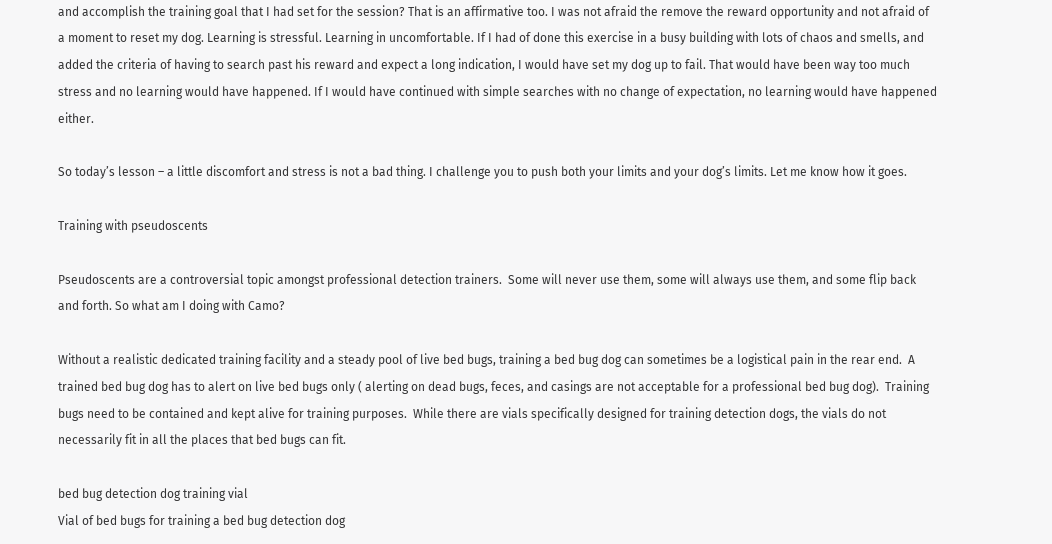and accomplish the training goal that I had set for the session? That is an affirmative too. I was not afraid the remove the reward opportunity and not afraid of a moment to reset my dog. Learning is stressful. Learning in uncomfortable. If I had of done this exercise in a busy building with lots of chaos and smells, and added the criteria of having to search past his reward and expect a long indication, I would have set my dog up to fail. That would have been way too much stress and no learning would have happened. If I would have continued with simple searches with no change of expectation, no learning would have happened either.

So today’s lesson – a little discomfort and stress is not a bad thing. I challenge you to push both your limits and your dog’s limits. Let me know how it goes.

Training with pseudoscents

Pseudoscents are a controversial topic amongst professional detection trainers.  Some will never use them, some will always use them, and some flip back and forth. So what am I doing with Camo?

Without a realistic dedicated training facility and a steady pool of live bed bugs, training a bed bug dog can sometimes be a logistical pain in the rear end.  A trained bed bug dog has to alert on live bed bugs only ( alerting on dead bugs, feces, and casings are not acceptable for a professional bed bug dog).  Training bugs need to be contained and kept alive for training purposes.  While there are vials specifically designed for training detection dogs, the vials do not necessarily fit in all the places that bed bugs can fit.

bed bug detection dog training vial
Vial of bed bugs for training a bed bug detection dog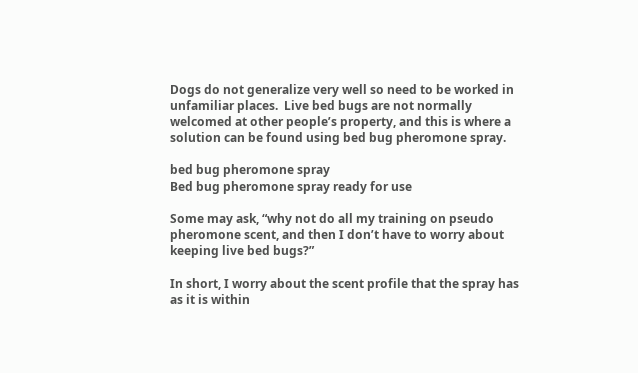Dogs do not generalize very well so need to be worked in unfamiliar places.  Live bed bugs are not normally welcomed at other people’s property, and this is where a solution can be found using bed bug pheromone spray.

bed bug pheromone spray
Bed bug pheromone spray ready for use

Some may ask, “why not do all my training on pseudo pheromone scent, and then I don’t have to worry about keeping live bed bugs?”

In short, I worry about the scent profile that the spray has as it is within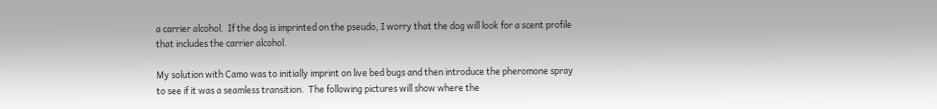a carrier alcohol.  If the dog is imprinted on the pseudo, I worry that the dog will look for a scent profile that includes the carrier alcohol.

My solution with Camo was to initially imprint on live bed bugs and then introduce the pheromone spray to see if it was a seamless transition.  The following pictures will show where the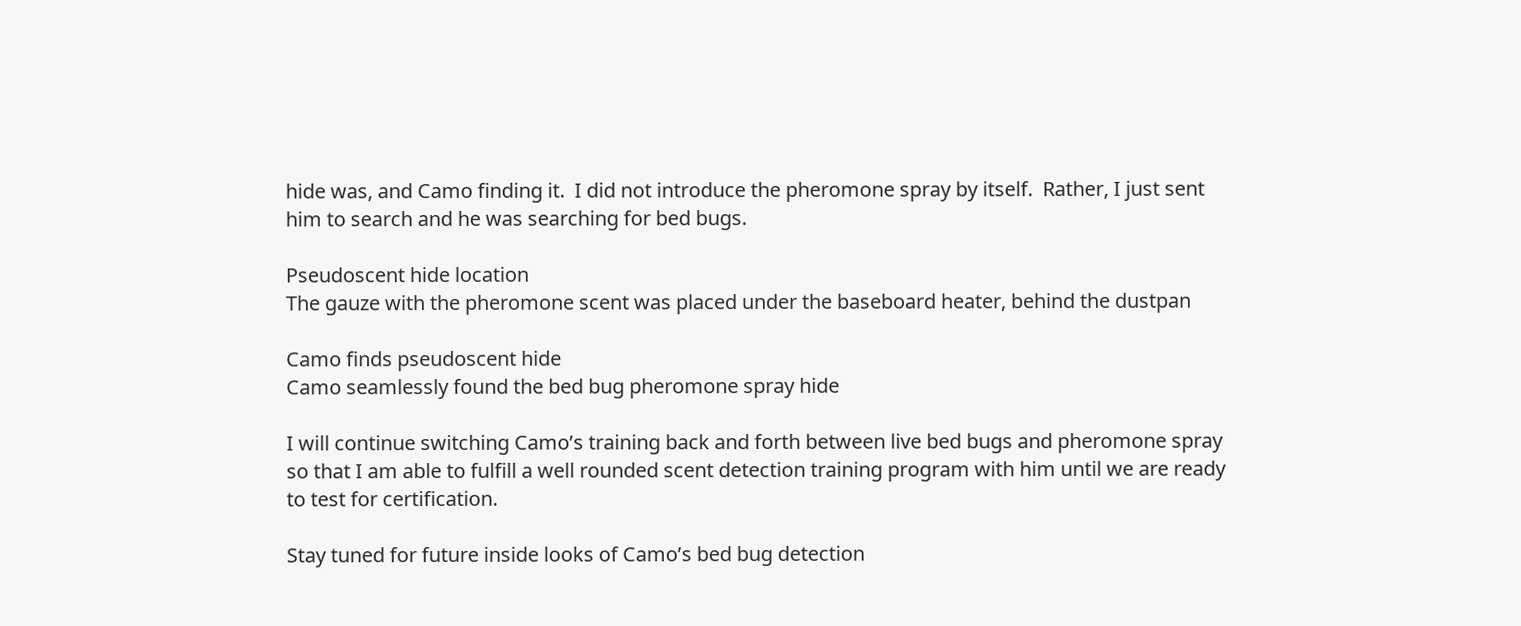hide was, and Camo finding it.  I did not introduce the pheromone spray by itself.  Rather, I just sent him to search and he was searching for bed bugs.

Pseudoscent hide location
The gauze with the pheromone scent was placed under the baseboard heater, behind the dustpan

Camo finds pseudoscent hide
Camo seamlessly found the bed bug pheromone spray hide

I will continue switching Camo’s training back and forth between live bed bugs and pheromone spray so that I am able to fulfill a well rounded scent detection training program with him until we are ready to test for certification.

Stay tuned for future inside looks of Camo’s bed bug detection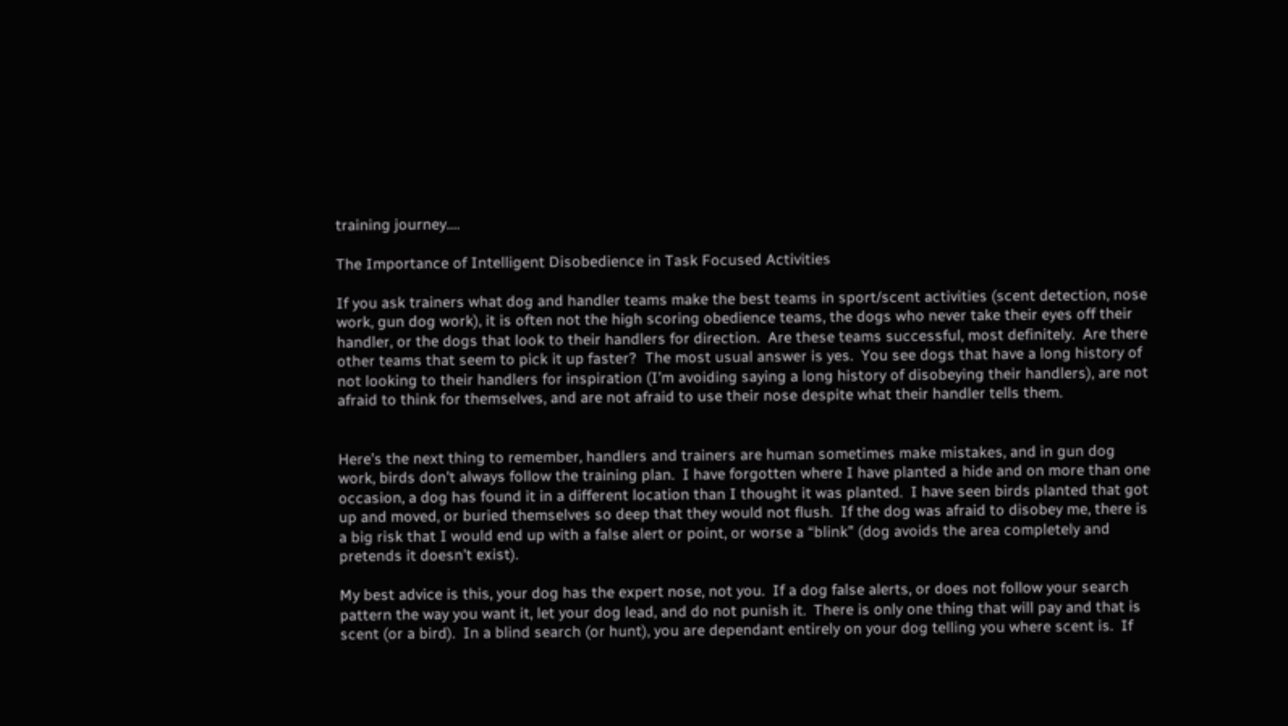training journey….

The Importance of Intelligent Disobedience in Task Focused Activities

If you ask trainers what dog and handler teams make the best teams in sport/scent activities (scent detection, nose work, gun dog work), it is often not the high scoring obedience teams, the dogs who never take their eyes off their handler, or the dogs that look to their handlers for direction.  Are these teams successful, most definitely.  Are there other teams that seem to pick it up faster?  The most usual answer is yes.  You see dogs that have a long history of not looking to their handlers for inspiration (I’m avoiding saying a long history of disobeying their handlers), are not afraid to think for themselves, and are not afraid to use their nose despite what their handler tells them.


Here’s the next thing to remember, handlers and trainers are human sometimes make mistakes, and in gun dog work, birds don’t always follow the training plan.  I have forgotten where I have planted a hide and on more than one occasion, a dog has found it in a different location than I thought it was planted.  I have seen birds planted that got up and moved, or buried themselves so deep that they would not flush.  If the dog was afraid to disobey me, there is a big risk that I would end up with a false alert or point, or worse a “blink” (dog avoids the area completely and pretends it doesn’t exist).

My best advice is this, your dog has the expert nose, not you.  If a dog false alerts, or does not follow your search pattern the way you want it, let your dog lead, and do not punish it.  There is only one thing that will pay and that is scent (or a bird).  In a blind search (or hunt), you are dependant entirely on your dog telling you where scent is.  If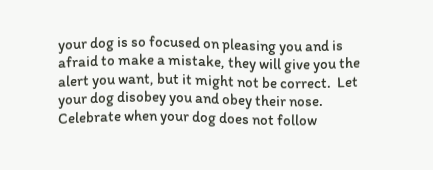your dog is so focused on pleasing you and is afraid to make a mistake, they will give you the alert you want, but it might not be correct.  Let your dog disobey you and obey their nose. Celebrate when your dog does not follow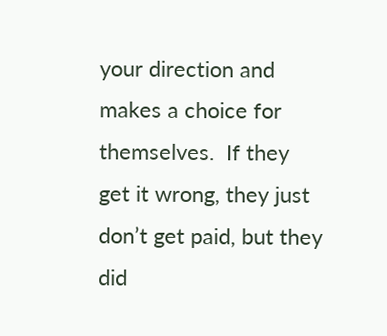your direction and makes a choice for themselves.  If they get it wrong, they just don’t get paid, but they did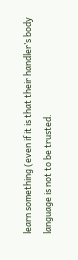learn something (even if it is that their handler’s body language is not to be trusted.